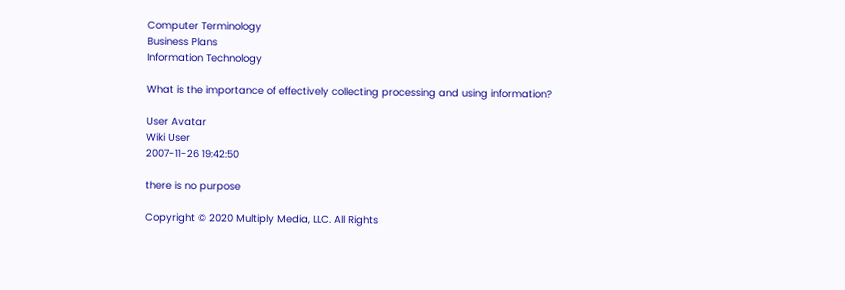Computer Terminology
Business Plans
Information Technology

What is the importance of effectively collecting processing and using information?

User Avatar
Wiki User
2007-11-26 19:42:50

there is no purpose

Copyright © 2020 Multiply Media, LLC. All Rights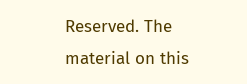Reserved. The material on this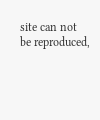site can not be reproduced,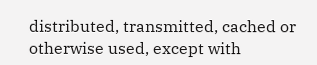distributed, transmitted, cached or otherwise used, except with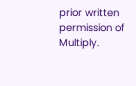prior written permission of Multiply.